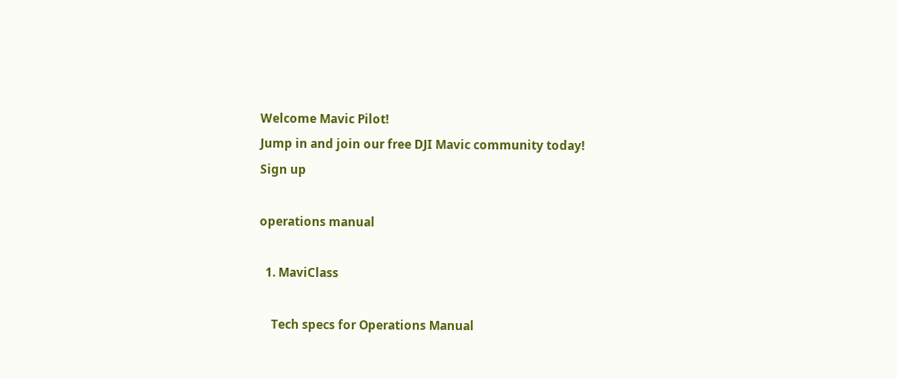Welcome Mavic Pilot!
Jump in and join our free DJI Mavic community today!
Sign up

operations manual

  1. MaviClass

    Tech specs for Operations Manual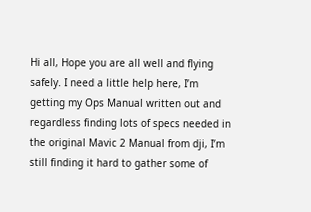Hi all, Hope you are all well and flying safely. I need a little help here, I’m getting my Ops Manual written out and regardless finding lots of specs needed in the original Mavic 2 Manual from dji, I’m still finding it hard to gather some of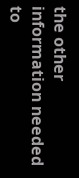the other information needed to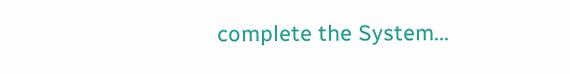complete the System...